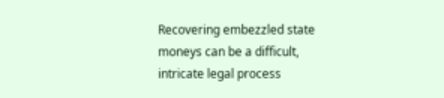Recovering embezzled state moneys can be a difficult, intricate legal process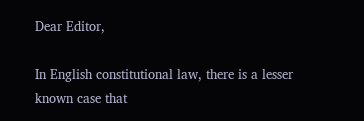Dear Editor,

In English constitutional law, there is a lesser known case that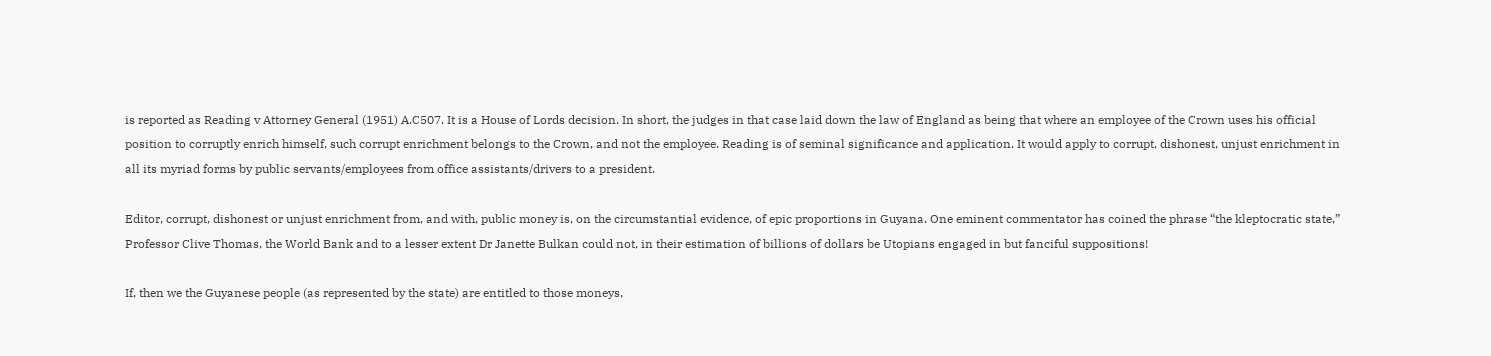is reported as Reading v Attorney General (1951) A.C507. It is a House of Lords decision. In short, the judges in that case laid down the law of England as being that where an employee of the Crown uses his official position to corruptly enrich himself, such corrupt enrichment belongs to the Crown, and not the employee. Reading is of seminal significance and application. It would apply to corrupt, dishonest, unjust enrichment in all its myriad forms by public servants/employees from office assistants/drivers to a president.

Editor, corrupt, dishonest or unjust enrichment from, and with, public money is, on the circumstantial evidence, of epic proportions in Guyana. One eminent commentator has coined the phrase “the kleptocratic state,” Professor Clive Thomas, the World Bank and to a lesser extent Dr Janette Bulkan could not, in their estimation of billions of dollars be Utopians engaged in but fanciful suppositions!

If, then we the Guyanese people (as represented by the state) are entitled to those moneys,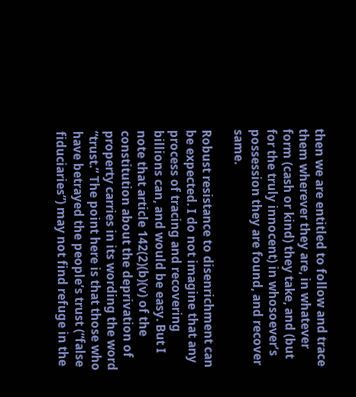then we are entitled to follow and trace them wherever they are, in whatever form (cash or kind) they take, and (but for the truly innocent) in whosoever’s possession they are found, and recover same.

Robust resistance to disenrichment can be expected. I do not imagine that any process of tracing and recovering billions can, and would be easy. But I note that article 142(2)(b)(v) of the constitution about the deprivation of property carries in its wording the word “trust.” The point here is that those who have betrayed the people’s trust (“false fiduciaries”) may not find refuge in the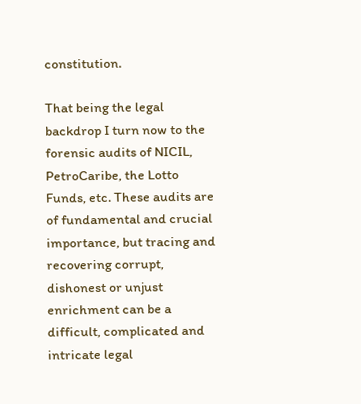constitution.

That being the legal backdrop I turn now to the forensic audits of NICIL, PetroCaribe, the Lotto Funds, etc. These audits are of fundamental and crucial importance, but tracing and recovering corrupt, dishonest or unjust enrichment can be a difficult, complicated and intricate legal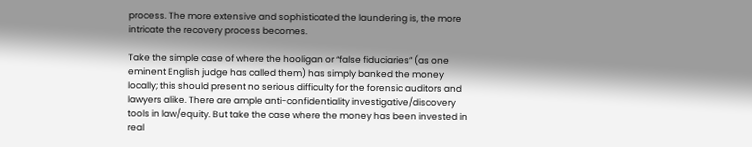process. The more extensive and sophisticated the laundering is, the more intricate the recovery process becomes.

Take the simple case of where the hooligan or “false fiduciaries” (as one eminent English judge has called them) has simply banked the money locally; this should present no serious difficulty for the forensic auditors and lawyers alike. There are ample anti-confidentiality investigative/discovery tools in law/equity. But take the case where the money has been invested in real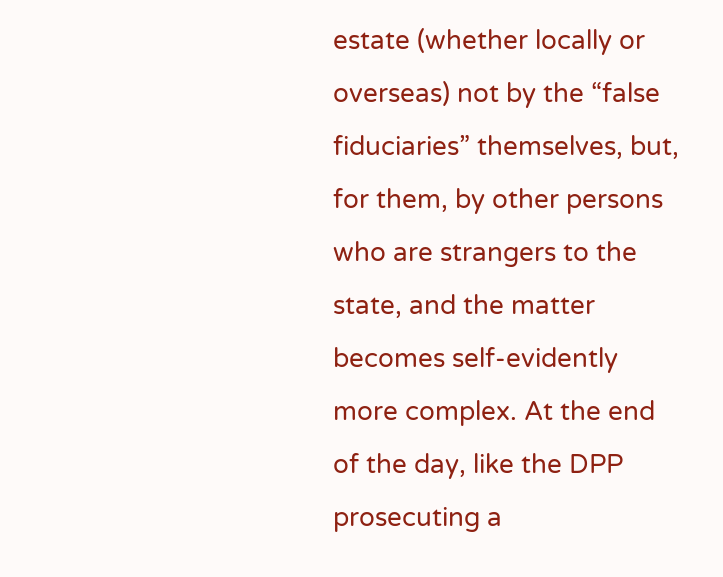estate (whether locally or overseas) not by the “false fiduciaries” themselves, but, for them, by other persons who are strangers to the state, and the matter becomes self-evidently more complex. At the end of the day, like the DPP prosecuting a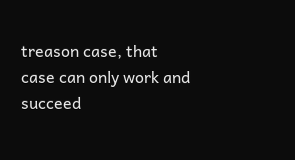treason case, that case can only work and succeed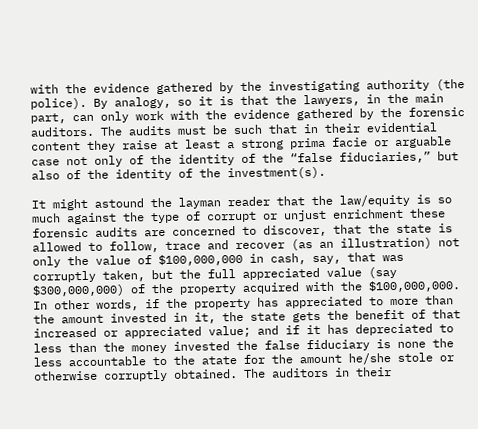with the evidence gathered by the investigating authority (the police). By analogy, so it is that the lawyers, in the main part, can only work with the evidence gathered by the forensic auditors. The audits must be such that in their evidential content they raise at least a strong prima facie or arguable case not only of the identity of the “false fiduciaries,” but also of the identity of the investment(s).

It might astound the layman reader that the law/equity is so much against the type of corrupt or unjust enrichment these forensic audits are concerned to discover, that the state is allowed to follow, trace and recover (as an illustration) not only the value of $100,000,000 in cash, say, that was corruptly taken, but the full appreciated value (say $300,000,000) of the property acquired with the $100,000,000. In other words, if the property has appreciated to more than the amount invested in it, the state gets the benefit of that increased or appreciated value; and if it has depreciated to less than the money invested the false fiduciary is none the less accountable to the atate for the amount he/she stole or otherwise corruptly obtained. The auditors in their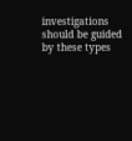investigations should be guided by these types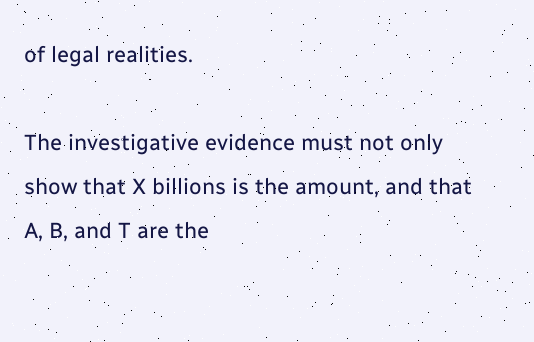of legal realities.

The investigative evidence must not only show that X billions is the amount, and that A, B, and T are the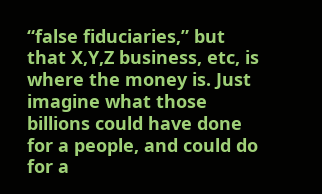“false fiduciaries,” but that X,Y,Z business, etc, is where the money is. Just imagine what those billions could have done for a people, and could do for a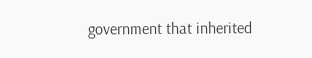government that inherited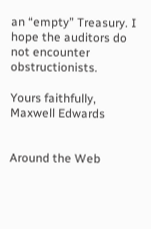an “empty” Treasury. I hope the auditors do not encounter obstructionists.

Yours faithfully,
Maxwell Edwards


Around the Web